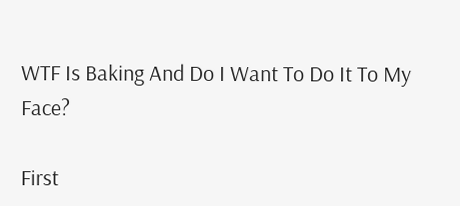WTF Is Baking And Do I Want To Do It To My Face?

First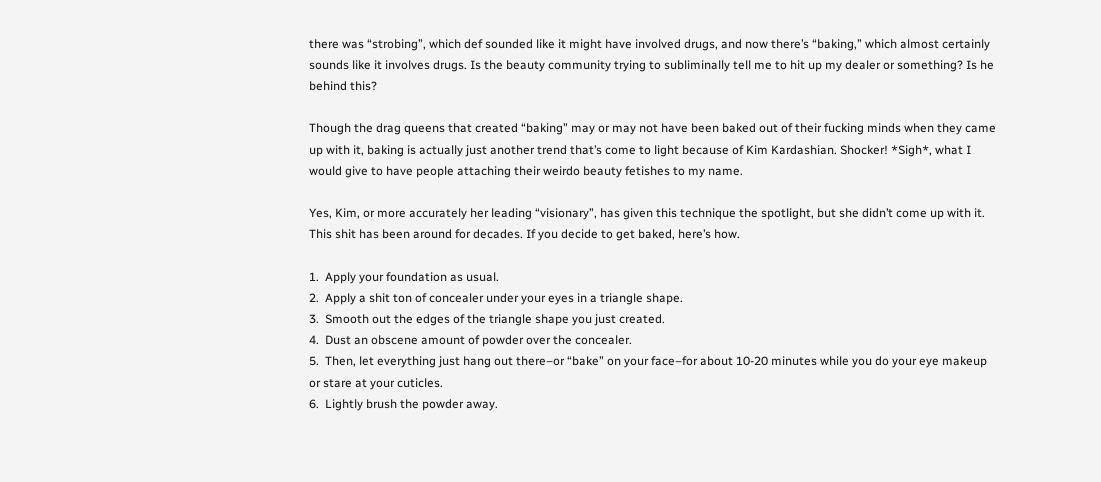there was “strobing”, which def sounded like it might have involved drugs, and now there’s “baking,” which almost certainly sounds like it involves drugs. Is the beauty community trying to subliminally tell me to hit up my dealer or something? Is he behind this?

Though the drag queens that created “baking” may or may not have been baked out of their fucking minds when they came up with it, baking is actually just another trend that’s come to light because of Kim Kardashian. Shocker! *Sigh*, what I would give to have people attaching their weirdo beauty fetishes to my name.

Yes, Kim, or more accurately her leading “visionary”, has given this technique the spotlight, but she didn’t come up with it. This shit has been around for decades. If you decide to get baked, here’s how.

1.  Apply your foundation as usual.
2.  Apply a shit ton of concealer under your eyes in a triangle shape.
3.  Smooth out the edges of the triangle shape you just created.
4.  Dust an obscene amount of powder over the concealer.
5.  Then, let everything just hang out there–or “bake” on your face–for about 10-20 minutes while you do your eye makeup or stare at your cuticles.
6.  Lightly brush the powder away.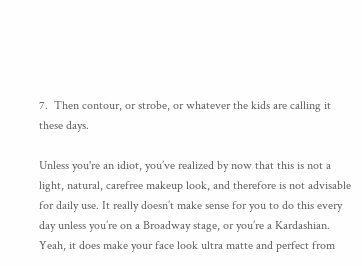7.  Then contour, or strobe, or whatever the kids are calling it these days.

Unless you're an idiot, you’ve realized by now that this is not a light, natural, carefree makeup look, and therefore is not advisable for daily use. It really doesn’t make sense for you to do this every day unless you’re on a Broadway stage, or you’re a Kardashian. Yeah, it does make your face look ultra matte and perfect from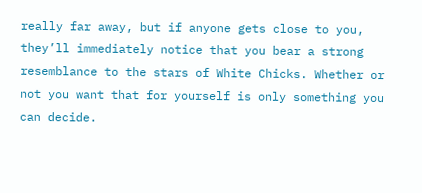really far away, but if anyone gets close to you, they’ll immediately notice that you bear a strong resemblance to the stars of White Chicks. Whether or not you want that for yourself is only something you can decide.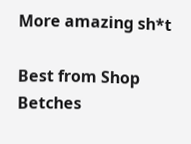More amazing sh*t

Best from Shop Betches